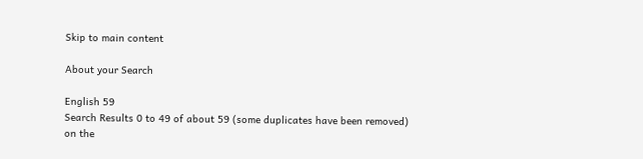Skip to main content

About your Search

English 59
Search Results 0 to 49 of about 59 (some duplicates have been removed)
on the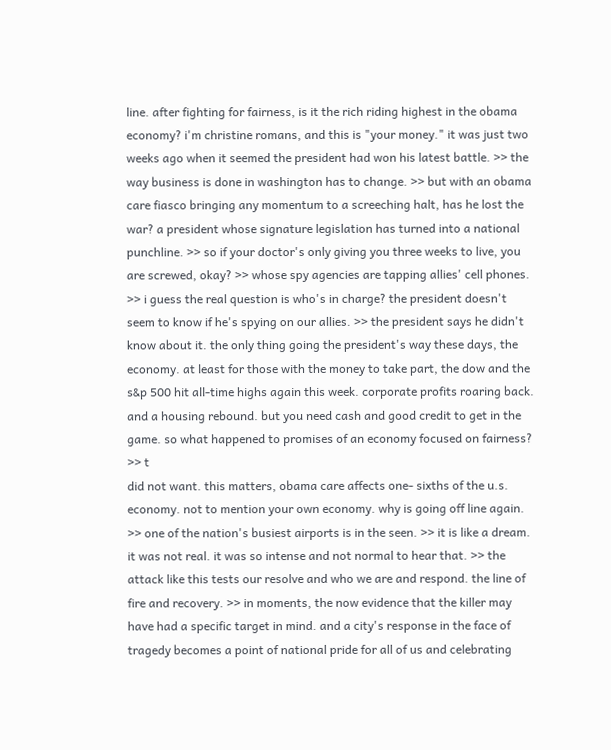line. after fighting for fairness, is it the rich riding highest in the obama economy? i'm christine romans, and this is "your money." it was just two weeks ago when it seemed the president had won his latest battle. >> the way business is done in washington has to change. >> but with an obama care fiasco bringing any momentum to a screeching halt, has he lost the war? a president whose signature legislation has turned into a national punchline. >> so if your doctor's only giving you three weeks to live, you are screwed, okay? >> whose spy agencies are tapping allies' cell phones. >> i guess the real question is who's in charge? the president doesn't seem to know if he's spying on our allies. >> the president says he didn't know about it. the only thing going the president's way these days, the economy. at least for those with the money to take part, the dow and the s&p 500 hit all-time highs again this week. corporate profits roaring back. and a housing rebound. but you need cash and good credit to get in the game. so what happened to promises of an economy focused on fairness? >> t
did not want. this matters, obama care affects one- sixths of the u.s. economy. not to mention your own economy. why is going off line again. >> one of the nation's busiest airports is in the seen. >> it is like a dream. it was not real. it was so intense and not normal to hear that. >> the attack like this tests our resolve and who we are and respond. the line of fire and recovery. >> in moments, the now evidence that the killer may have had a specific target in mind. and a city's response in the face of tragedy becomes a point of national pride for all of us and celebrating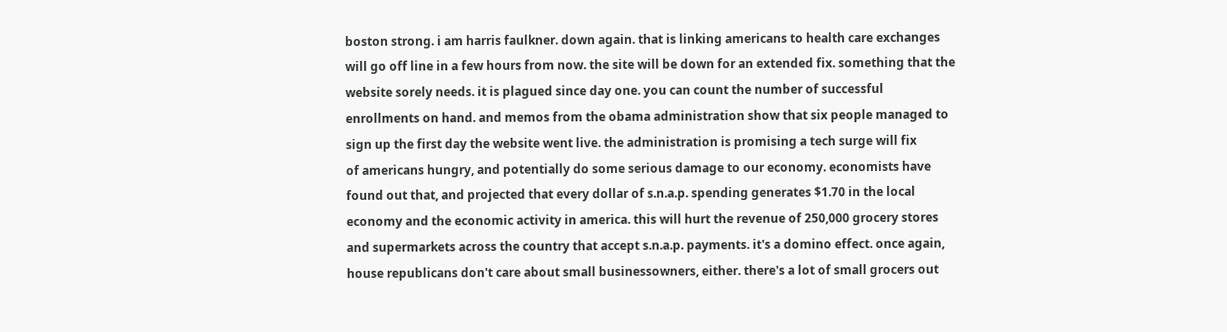boston strong. i am harris faulkner. down again. that is linking americans to health care exchanges will go off line in a few hours from now. the site will be down for an extended fix. something that the website sorely needs. it is plagued since day one. you can count the number of successful enrollments on hand. and memos from the obama administration show that six people managed to sign up the first day the website went live. the administration is promising a tech surge will fix
of americans hungry, and potentially do some serious damage to our economy. economists have found out that, and projected that every dollar of s.n.a.p. spending generates $1.70 in the local economy and the economic activity in america. this will hurt the revenue of 250,000 grocery stores and supermarkets across the country that accept s.n.a.p. payments. it's a domino effect. once again, house republicans don't care about small businessowners, either. there's a lot of small grocers out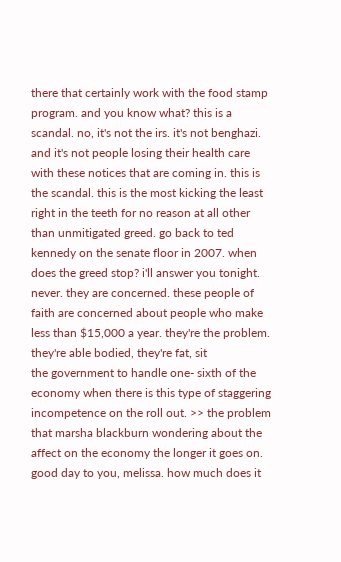there that certainly work with the food stamp program. and you know what? this is a scandal. no, it's not the irs. it's not benghazi. and it's not people losing their health care with these notices that are coming in. this is the scandal. this is the most kicking the least right in the teeth for no reason at all other than unmitigated greed. go back to ted kennedy on the senate floor in 2007. when does the greed stop? i'll answer you tonight. never. they are concerned. these people of faith are concerned about people who make less than $15,000 a year. they're the problem. they're able bodied, they're fat, sit
the government to handle one- sixth of the economy when there is this type of staggering incompetence on the roll out. >> the problem that marsha blackburn wondering about the affect on the economy the longer it goes on. good day to you, melissa. how much does it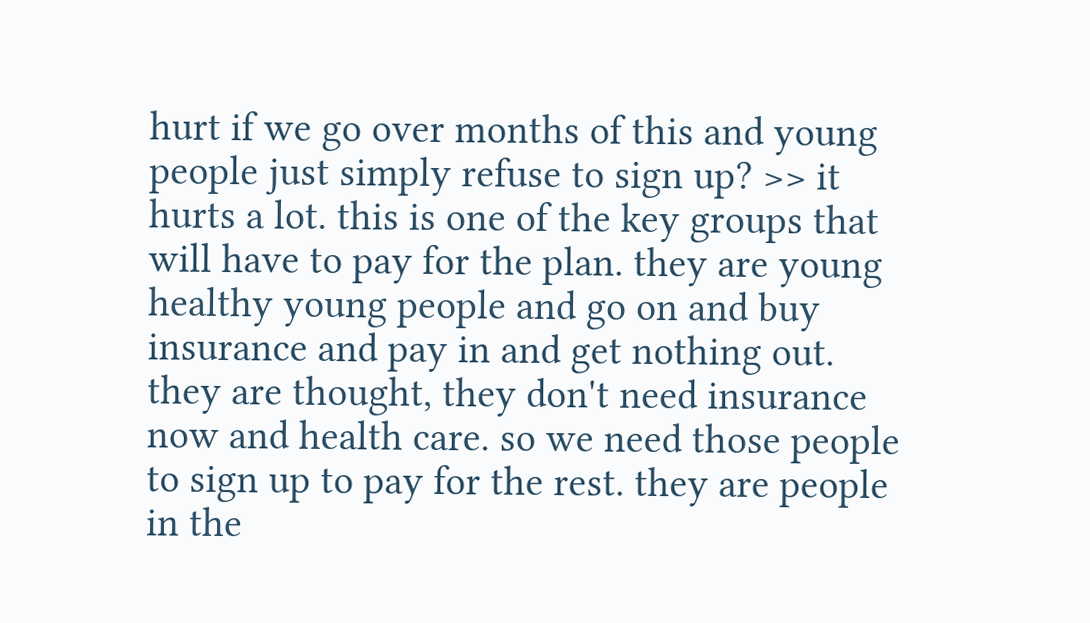hurt if we go over months of this and young people just simply refuse to sign up? >> it hurts a lot. this is one of the key groups that will have to pay for the plan. they are young healthy young people and go on and buy insurance and pay in and get nothing out. they are thought, they don't need insurance now and health care. so we need those people to sign up to pay for the rest. they are people in the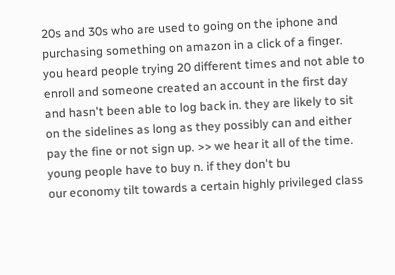20s and 30s who are used to going on the iphone and purchasing something on amazon in a click of a finger. you heard people trying 20 different times and not able to enroll and someone created an account in the first day and hasn't been able to log back in. they are likely to sit on the sidelines as long as they possibly can and either pay the fine or not sign up. >> we hear it all of the time. young people have to buy n. if they don't bu
our economy tilt towards a certain highly privileged class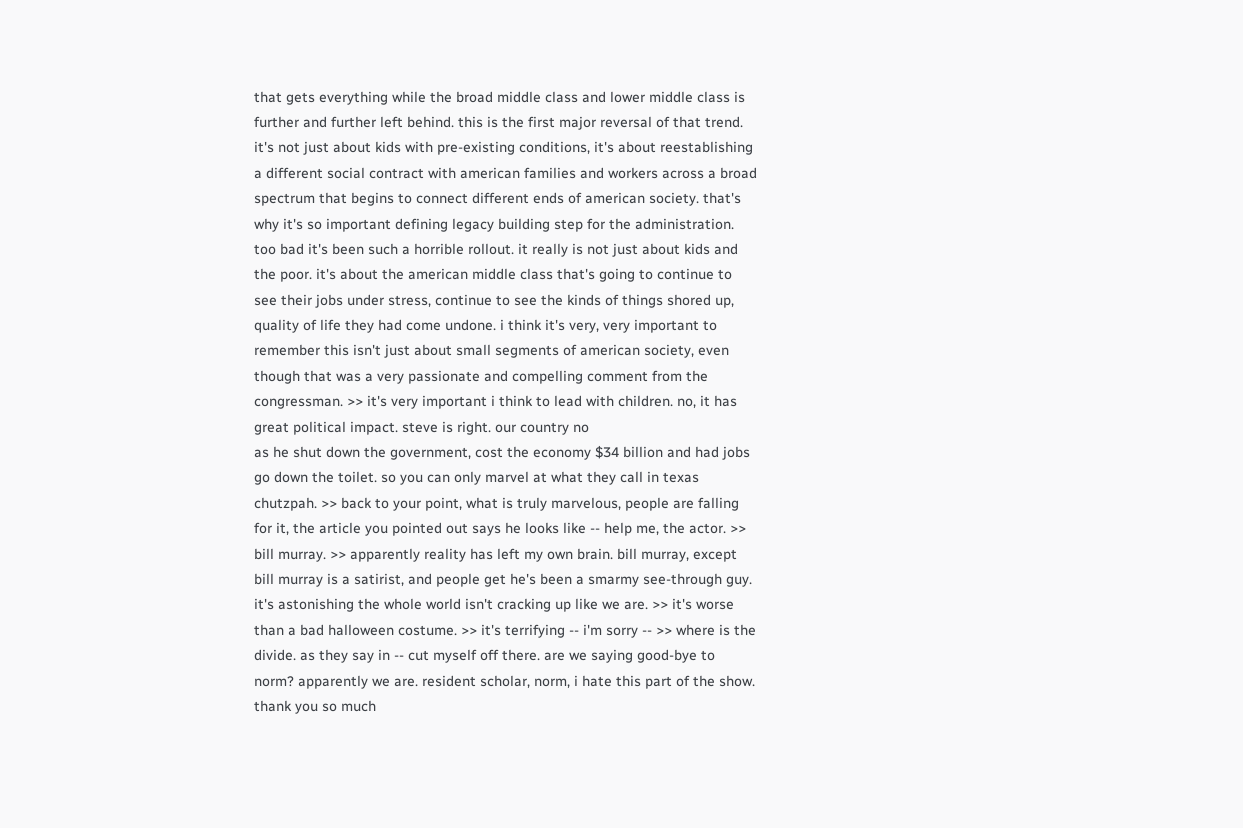that gets everything while the broad middle class and lower middle class is further and further left behind. this is the first major reversal of that trend. it's not just about kids with pre-existing conditions, it's about reestablishing a different social contract with american families and workers across a broad spectrum that begins to connect different ends of american society. that's why it's so important defining legacy building step for the administration. too bad it's been such a horrible rollout. it really is not just about kids and the poor. it's about the american middle class that's going to continue to see their jobs under stress, continue to see the kinds of things shored up, quality of life they had come undone. i think it's very, very important to remember this isn't just about small segments of american society, even though that was a very passionate and compelling comment from the congressman. >> it's very important i think to lead with children. no, it has great political impact. steve is right. our country no
as he shut down the government, cost the economy $34 billion and had jobs go down the toilet. so you can only marvel at what they call in texas chutzpah. >> back to your point, what is truly marvelous, people are falling for it, the article you pointed out says he looks like -- help me, the actor. >> bill murray. >> apparently reality has left my own brain. bill murray, except bill murray is a satirist, and people get he's been a smarmy see-through guy. it's astonishing the whole world isn't cracking up like we are. >> it's worse than a bad halloween costume. >> it's terrifying -- i'm sorry -- >> where is the divide. as they say in -- cut myself off there. are we saying good-bye to norm? apparently we are. resident scholar, norm, i hate this part of the show. thank you so much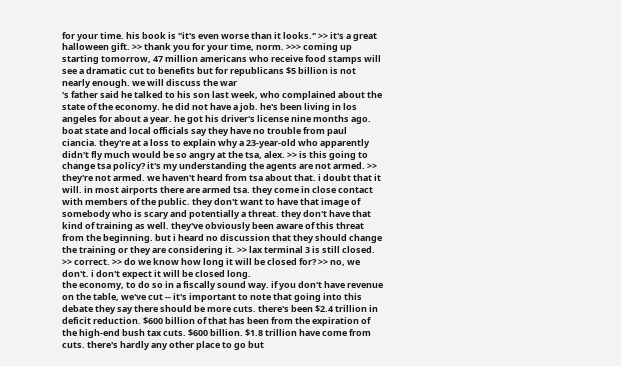for your time. his book is "it's even worse than it looks." >> it's a great halloween gift. >> thank you for your time, norm. >>> coming up starting tomorrow, 47 million americans who receive food stamps will see a dramatic cut to benefits but for republicans $5 billion is not nearly enough. we will discuss the war
's father said he talked to his son last week, who complained about the state of the economy. he did not have a job. he's been living in los angeles for about a year. he got his driver's license nine months ago. boat state and local officials say they have no trouble from paul ciancia. they're at a loss to explain why a 23-year-old who apparently didn't fly much would be so angry at the tsa, alex. >> is this going to change tsa policy? it's my understanding the agents are not armed. >> they're not armed. we haven't heard from tsa about that. i doubt that it will. in most airports there are armed tsa. they come in close contact with members of the public. they don't want to have that image of somebody who is scary and potentially a threat. they don't have that kind of training as well. they've obviously been aware of this threat from the beginning. but i heard no discussion that they should change the training or they are considering it. >> lax terminal 3 is still closed. >> correct. >> do we know how long it will be closed for? >> no, we don't. i don't expect it will be closed long.
the economy, to do so in a fiscally sound way. if you don't have revenue on the table, we've cut -- it's important to note that going into this debate they say there should be more cuts. there's been $2.4 trillion in deficit reduction. $600 billion of that has been from the expiration of the high-end bush tax cuts. $600 billion. $1.8 trillion have come from cuts. there's hardly any other place to go but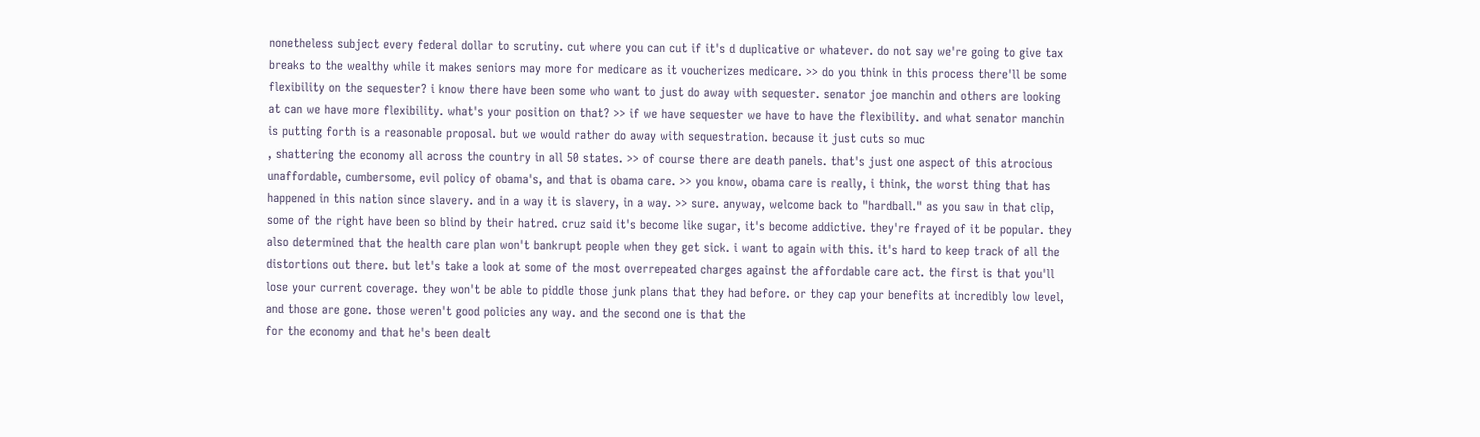nonetheless subject every federal dollar to scrutiny. cut where you can cut if it's d duplicative or whatever. do not say we're going to give tax breaks to the wealthy while it makes seniors may more for medicare as it voucherizes medicare. >> do you think in this process there'll be some flexibility on the sequester? i know there have been some who want to just do away with sequester. senator joe manchin and others are looking at can we have more flexibility. what's your position on that? >> if we have sequester we have to have the flexibility. and what senator manchin is putting forth is a reasonable proposal. but we would rather do away with sequestration. because it just cuts so muc
, shattering the economy all across the country in all 50 states. >> of course there are death panels. that's just one aspect of this atrocious unaffordable, cumbersome, evil policy of obama's, and that is obama care. >> you know, obama care is really, i think, the worst thing that has happened in this nation since slavery. and in a way it is slavery, in a way. >> sure. anyway, welcome back to "hardball." as you saw in that clip, some of the right have been so blind by their hatred. cruz said it's become like sugar, it's become addictive. they're frayed of it be popular. they also determined that the health care plan won't bankrupt people when they get sick. i want to again with this. it's hard to keep track of all the distortions out there. but let's take a look at some of the most overrepeated charges against the affordable care act. the first is that you'll lose your current coverage. they won't be able to piddle those junk plans that they had before. or they cap your benefits at incredibly low level, and those are gone. those weren't good policies any way. and the second one is that the
for the economy and that he's been dealt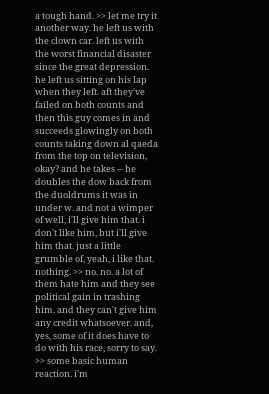a tough hand. >> let me try it another way. he left us with the clown car. left us with the worst financial disaster since the great depression. he left us sitting on his lap when they left. aft they've failed on both counts and then this guy comes in and succeeds glowingly on both counts taking down al qaeda from the top on television, okay? and he takes -- he doubles the dow back from the duoldrums it was in under w. and not a wimper of well, i'll give him that. i don't like him, but i'll give him that. just a little grumble of, yeah, i like that. nothing. >> no. no. a lot of them hate him and they see political gain in trashing him. and they can't give him any credit whatsoever. and, yes, some of it does have to do with his race, sorry to say. >> some basic human reaction. i'm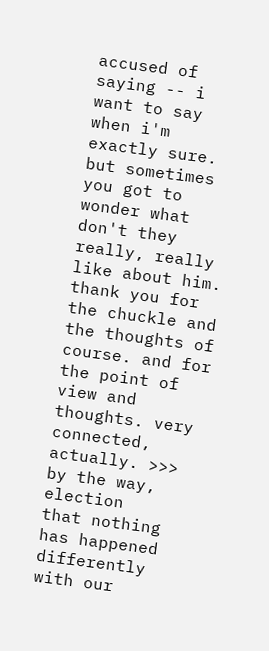accused of saying -- i want to say when i'm exactly sure. but sometimes you got to wonder what don't they really, really like about him. thank you for the chuckle and the thoughts of course. and for the point of view and thoughts. very connected, actually. >>> by the way, election
that nothing has happened differently with our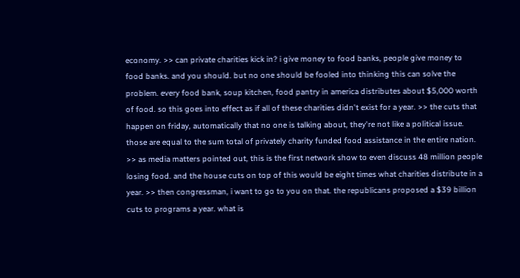economy. >> can private charities kick in? i give money to food banks, people give money to food banks. and you should. but no one should be fooled into thinking this can solve the problem. every food bank, soup kitchen, food pantry in america distributes about $5,000 worth of food. so this goes into effect as if all of these charities didn't exist for a year. >> the cuts that happen on friday, automatically that no one is talking about, they're not like a political issue. those are equal to the sum total of privately charity funded food assistance in the entire nation. >> as media matters pointed out, this is the first network show to even discuss 48 million people losing food. and the house cuts on top of this would be eight times what charities distribute in a year. >> then congressman, i want to go to you on that. the republicans proposed a $39 billion cuts to programs a year. what is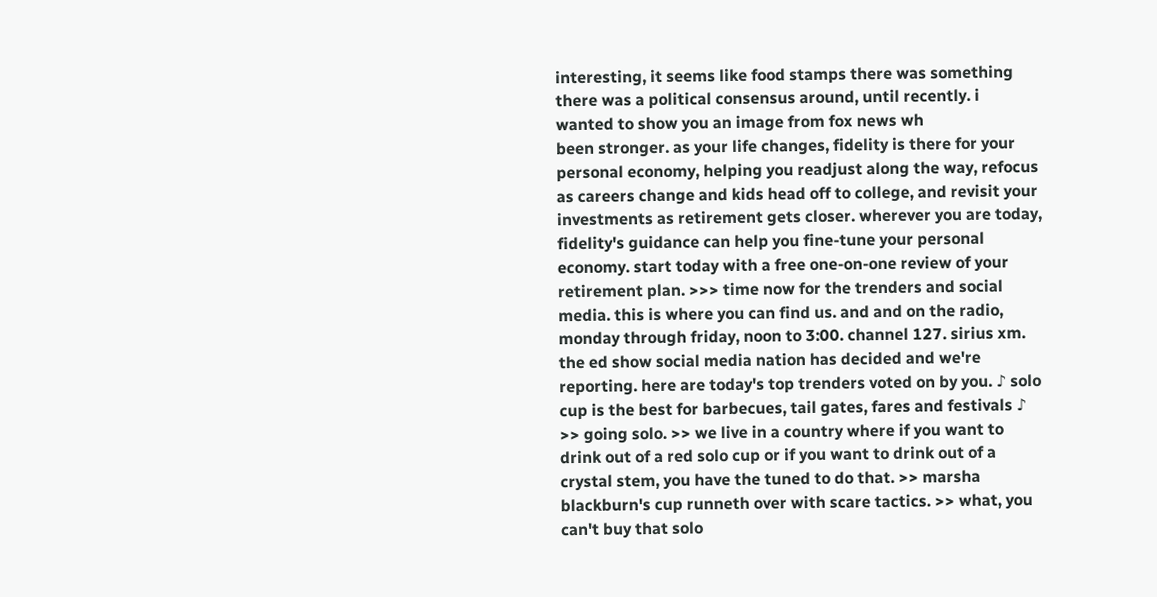interesting, it seems like food stamps there was something there was a political consensus around, until recently. i wanted to show you an image from fox news wh
been stronger. as your life changes, fidelity is there for your personal economy, helping you readjust along the way, refocus as careers change and kids head off to college, and revisit your investments as retirement gets closer. wherever you are today, fidelity's guidance can help you fine-tune your personal economy. start today with a free one-on-one review of your retirement plan. >>> time now for the trenders and social media. this is where you can find us. and and on the radio, monday through friday, noon to 3:00. channel 127. sirius xm. the ed show social media nation has decided and we're reporting. here are today's top trenders voted on by you. ♪ solo cup is the best for barbecues, tail gates, fares and festivals ♪ >> going solo. >> we live in a country where if you want to drink out of a red solo cup or if you want to drink out of a crystal stem, you have the tuned to do that. >> marsha blackburn's cup runneth over with scare tactics. >> what, you can't buy that solo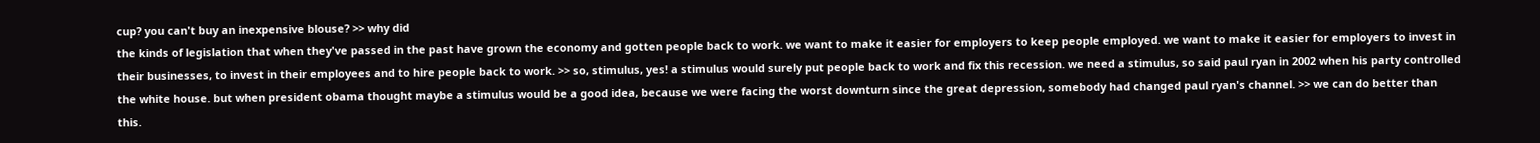cup? you can't buy an inexpensive blouse? >> why did
the kinds of legislation that when they've passed in the past have grown the economy and gotten people back to work. we want to make it easier for employers to keep people employed. we want to make it easier for employers to invest in their businesses, to invest in their employees and to hire people back to work. >> so, stimulus, yes! a stimulus would surely put people back to work and fix this recession. we need a stimulus, so said paul ryan in 2002 when his party controlled the white house. but when president obama thought maybe a stimulus would be a good idea, because we were facing the worst downturn since the great depression, somebody had changed paul ryan's channel. >> we can do better than this.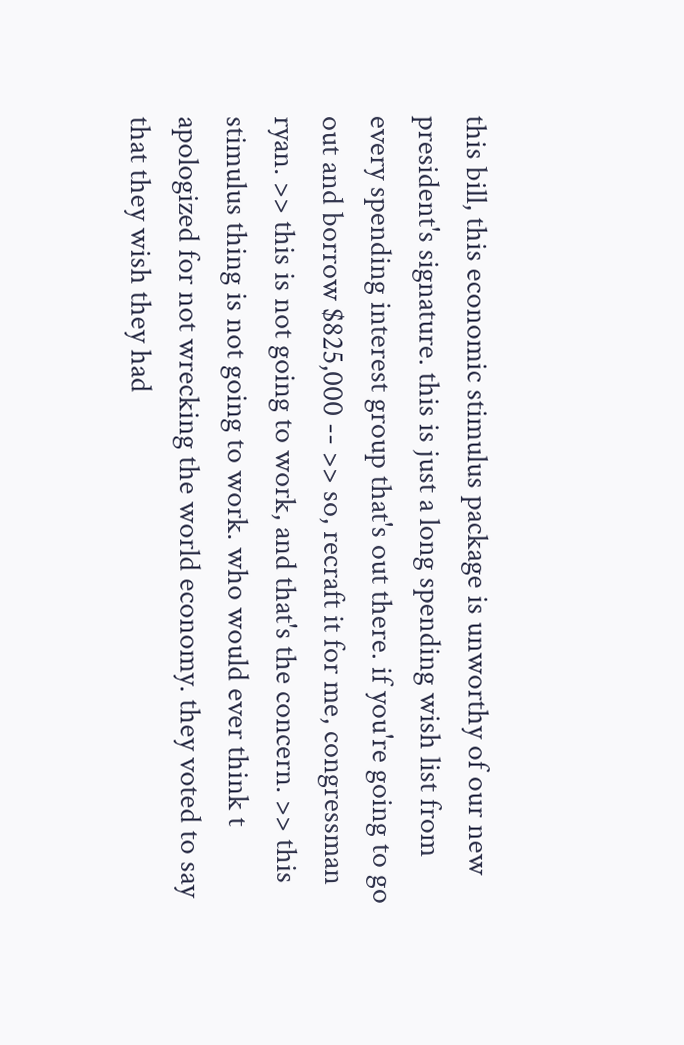this bill, this economic stimulus package is unworthy of our new president's signature. this is just a long spending wish list from every spending interest group that's out there. if you're going to go out and borrow $825,000 -- >> so, recraft it for me, congressman ryan. >> this is not going to work, and that's the concern. >> this stimulus thing is not going to work. who would ever think t
apologized for not wrecking the world economy. they voted to say that they wish they had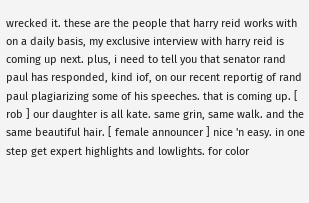wrecked it. these are the people that harry reid works with on a daily basis, my exclusive interview with harry reid is coming up next. plus, i need to tell you that senator rand paul has responded, kind iof, on our recent reportig of rand paul plagiarizing some of his speeches. that is coming up. [ rob ] our daughter is all kate. same grin, same walk. and the same beautiful hair. [ female announcer ] nice 'n easy. in one step get expert highlights and lowlights. for color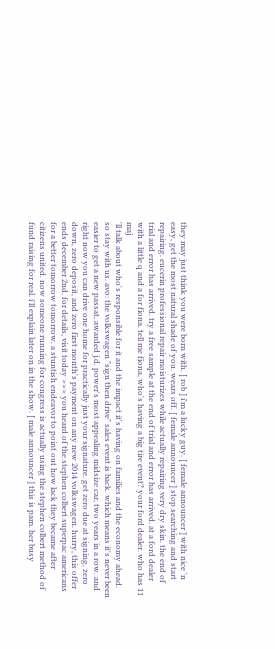they may just think you were born with. [ rob ] i'm a lucky guy. [ female announcer ] with nice 'n easy, get the most natural shade of you. wears off. [ female announcer ] stop searching and start repairing. eucerin professional repair moisturizes while actually repairing very dry skin. the end of trial and error has arrived. try a free sample at the end of trial and error has arrived. at a ford dealer with a little q and a for fiona. tell me fiona, who's having a big tire event? your ford dealer. who has 11 maj
'll talk about who's responsible for it and the impact it's having on families and the economy ahead. so stay with us. avo: the volkswagen "sign then drive" sales event is back. which means it's never been easier to get a new passat, awarded j.d. power's most appealing midsize car, two years in a row. and right now you can drive one home for practically just your signature. get zero due at signing, zero down, zero deposit, and zero first month's payment on any new 2014 volkswagen. hurry, this offer ends december 2nd. for details, visit today >>> you heard of the stephen colbert superpac americans for a better tomorrow tomorrow. a stuntish endeavor to point out how lack they became after citizens united. now someone running for congress is actually using the stephen colbert method of fund raising for real. i'll explain later on in the show. [ male announcer ] this is pam. her busy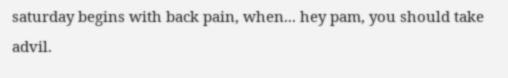saturday begins with back pain, when... hey pam, you should take advil.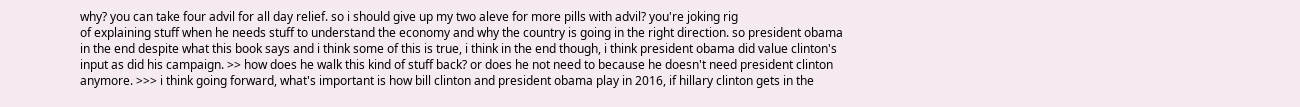why? you can take four advil for all day relief. so i should give up my two aleve for more pills with advil? you're joking rig
of explaining stuff when he needs stuff to understand the economy and why the country is going in the right direction. so president obama in the end despite what this book says and i think some of this is true, i think in the end though, i think president obama did value clinton's input as did his campaign. >> how does he walk this kind of stuff back? or does he not need to because he doesn't need president clinton anymore. >>> i think going forward, what's important is how bill clinton and president obama play in 2016, if hillary clinton gets in the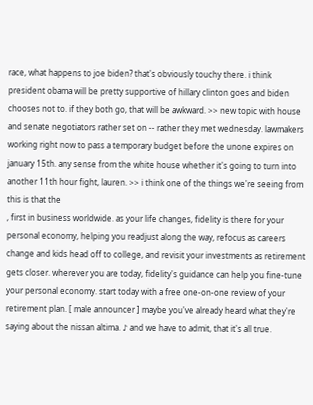race, what happens to joe biden? that's obviously touchy there. i think president obama will be pretty supportive of hillary clinton goes and biden chooses not to. if they both go, that will be awkward. >> new topic with house and senate negotiators rather set on -- rather they met wednesday. lawmakers working right now to pass a temporary budget before the unone expires on january 15th. any sense from the white house whether it's going to turn into another 11th hour fight, lauren. >> i think one of the things we're seeing from this is that the
, first in business worldwide. as your life changes, fidelity is there for your personal economy, helping you readjust along the way, refocus as careers change and kids head off to college, and revisit your investments as retirement gets closer. wherever you are today, fidelity's guidance can help you fine-tune your personal economy. start today with a free one-on-one review of your retirement plan. [ male announcer ] maybe you've already heard what they're saying about the nissan altima. ♪ and we have to admit, that it's all true.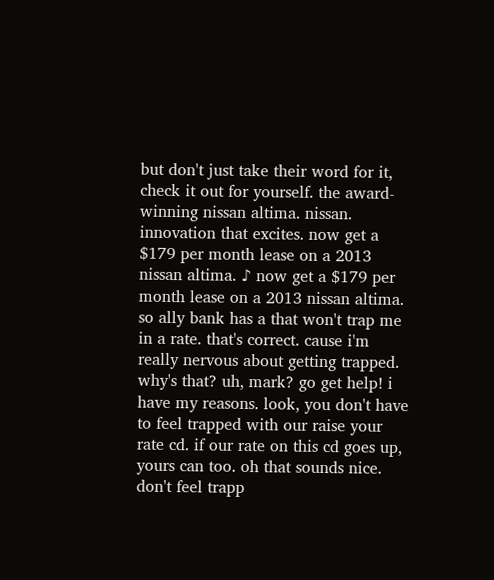but don't just take their word for it, check it out for yourself. the award-winning nissan altima. nissan. innovation that excites. now get a $179 per month lease on a 2013 nissan altima. ♪ now get a $179 per month lease on a 2013 nissan altima. so ally bank has a that won't trap me in a rate. that's correct. cause i'm really nervous about getting trapped. why's that? uh, mark? go get help! i have my reasons. look, you don't have to feel trapped with our raise your rate cd. if our rate on this cd goes up, yours can too. oh that sounds nice. don't feel trapp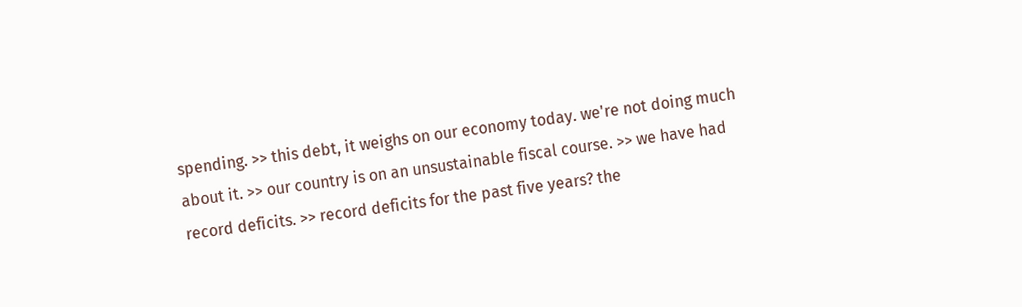spending. >> this debt, it weighs on our economy today. we're not doing much about it. >> our country is on an unsustainable fiscal course. >> we have had record deficits. >> record deficits for the past five years? the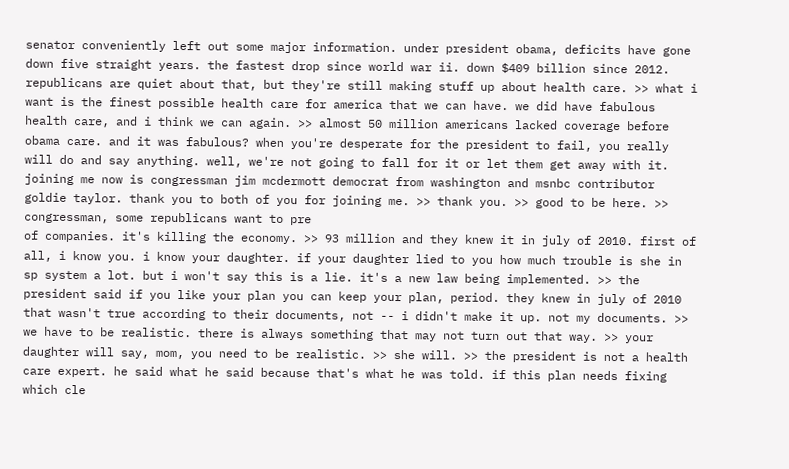senator conveniently left out some major information. under president obama, deficits have gone down five straight years. the fastest drop since world war ii. down $409 billion since 2012. republicans are quiet about that, but they're still making stuff up about health care. >> what i want is the finest possible health care for america that we can have. we did have fabulous health care, and i think we can again. >> almost 50 million americans lacked coverage before obama care. and it was fabulous? when you're desperate for the president to fail, you really will do and say anything. well, we're not going to fall for it or let them get away with it. joining me now is congressman jim mcdermott democrat from washington and msnbc contributor goldie taylor. thank you to both of you for joining me. >> thank you. >> good to be here. >> congressman, some republicans want to pre
of companies. it's killing the economy. >> 93 million and they knew it in july of 2010. first of all, i know you. i know your daughter. if your daughter lied to you how much trouble is she in sp system a lot. but i won't say this is a lie. it's a new law being implemented. >> the president said if you like your plan you can keep your plan, period. they knew in july of 2010 that wasn't true according to their documents, not -- i didn't make it up. not my documents. >> we have to be realistic. there is always something that may not turn out that way. >> your daughter will say, mom, you need to be realistic. >> she will. >> the president is not a health care expert. he said what he said because that's what he was told. if this plan needs fixing which cle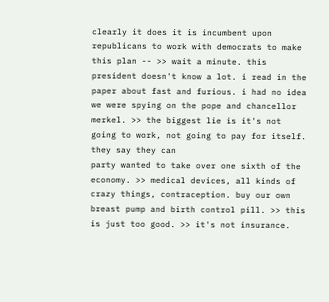clearly it does it is incumbent upon republicans to work with democrats to make this plan -- >> wait a minute. this president doesn't know a lot. i read in the paper about fast and furious. i had no idea we were spying on the pope and chancellor merkel. >> the biggest lie is it's not going to work, not going to pay for itself. they say they can
party wanted to take over one sixth of the economy. >> medical devices, all kinds of crazy things, contraception. buy our own breast pump and birth control pill. >> this is just too good. >> it's not insurance.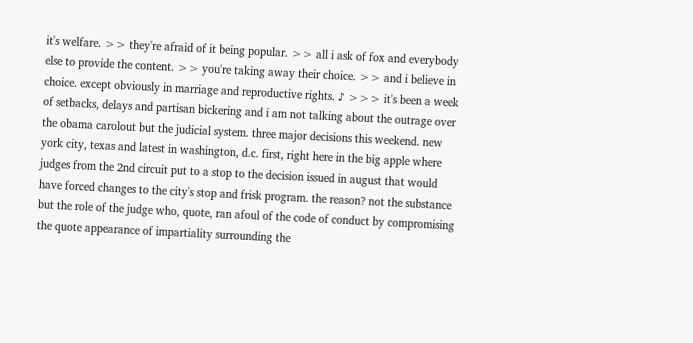it's welfare. >> they're afraid of it being popular. >> all i ask of fox and everybody else to provide the content. >> you're taking away their choice. >> and i believe in choice. except obviously in marriage and reproductive rights. ♪ >>> it's been a week of setbacks, delays and partisan bickering and i am not talking about the outrage over the obama carolout but the judicial system. three major decisions this weekend. new york city, texas and latest in washington, d.c. first, right here in the big apple where judges from the 2nd circuit put to a stop to the decision issued in august that would have forced changes to the city's stop and frisk program. the reason? not the substance but the role of the judge who, quote, ran afoul of the code of conduct by compromising the quote appearance of impartiality surrounding the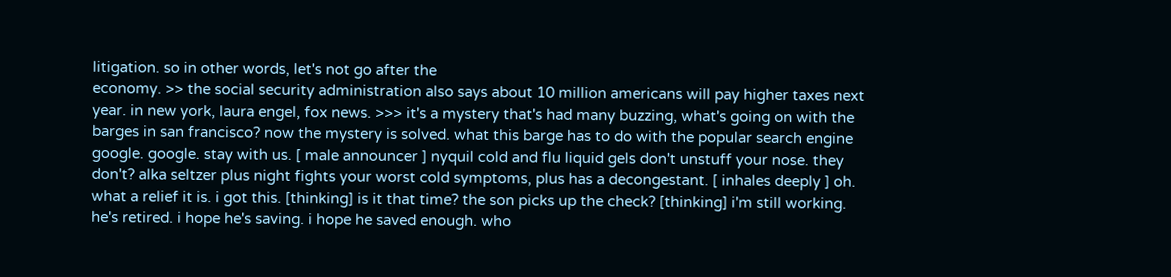litigation. so in other words, let's not go after the
economy. >> the social security administration also says about 10 million americans will pay higher taxes next year. in new york, laura engel, fox news. >>> it's a mystery that's had many buzzing, what's going on with the barges in san francisco? now the mystery is solved. what this barge has to do with the popular search engine google. google. stay with us. [ male announcer ] nyquil cold and flu liquid gels don't unstuff your nose. they don't? alka seltzer plus night fights your worst cold symptoms, plus has a decongestant. [ inhales deeply ] oh. what a relief it is. i got this. [thinking] is it that time? the son picks up the check? [thinking] i'm still working. he's retired. i hope he's saving. i hope he saved enough. who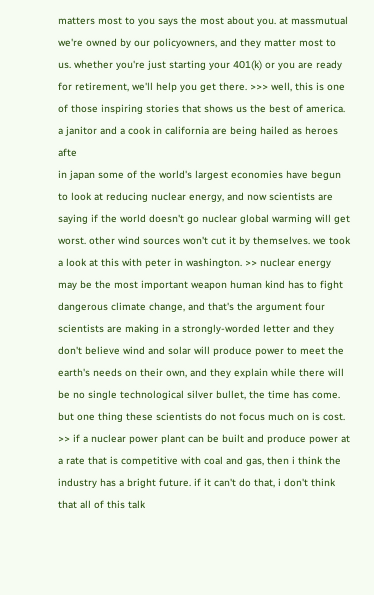matters most to you says the most about you. at massmutual we're owned by our policyowners, and they matter most to us. whether you're just starting your 401(k) or you are ready for retirement, we'll help you get there. >>> well, this is one of those inspiring stories that shows us the best of america. a janitor and a cook in california are being hailed as heroes afte
in japan some of the world's largest economies have begun to look at reducing nuclear energy, and now scientists are saying if the world doesn't go nuclear global warming will get worst. other wind sources won't cut it by themselves. we took a look at this with peter in washington. >> nuclear energy may be the most important weapon human kind has to fight dangerous climate change, and that's the argument four scientists are making in a strongly-worded letter and they don't believe wind and solar will produce power to meet the earth's needs on their own, and they explain while there will be no single technological silver bullet, the time has come. but one thing these scientists do not focus much on is cost. >> if a nuclear power plant can be built and produce power at a rate that is competitive with coal and gas, then i think the industry has a bright future. if it can't do that, i don't think that all of this talk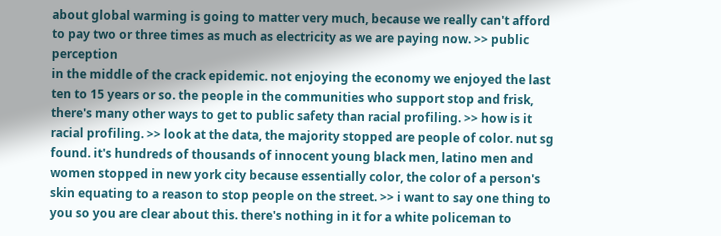about global warming is going to matter very much, because we really can't afford to pay two or three times as much as electricity as we are paying now. >> public perception
in the middle of the crack epidemic. not enjoying the economy we enjoyed the last ten to 15 years or so. the people in the communities who support stop and frisk, there's many other ways to get to public safety than racial profiling. >> how is it racial profiling. >> look at the data, the majority stopped are people of color. nut sg found. it's hundreds of thousands of innocent young black men, latino men and women stopped in new york city because essentially color, the color of a person's skin equating to a reason to stop people on the street. >> i want to say one thing to you so you are clear about this. there's nothing in it for a white policeman to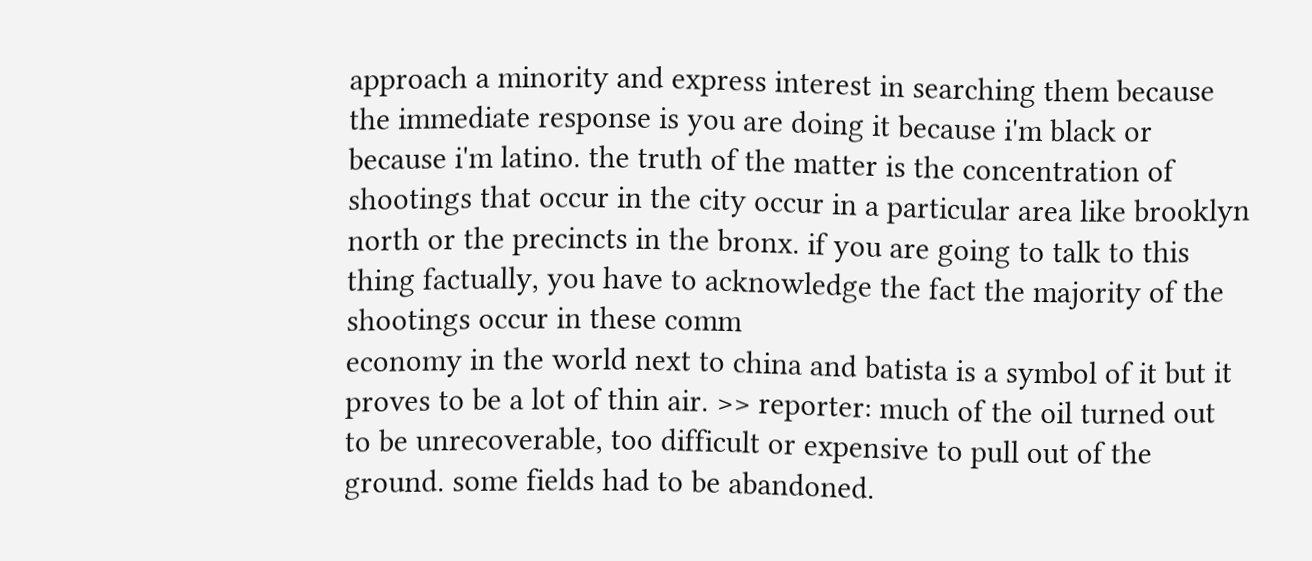approach a minority and express interest in searching them because the immediate response is you are doing it because i'm black or because i'm latino. the truth of the matter is the concentration of shootings that occur in the city occur in a particular area like brooklyn north or the precincts in the bronx. if you are going to talk to this thing factually, you have to acknowledge the fact the majority of the shootings occur in these comm
economy in the world next to china and batista is a symbol of it but it proves to be a lot of thin air. >> reporter: much of the oil turned out to be unrecoverable, too difficult or expensive to pull out of the ground. some fields had to be abandoned.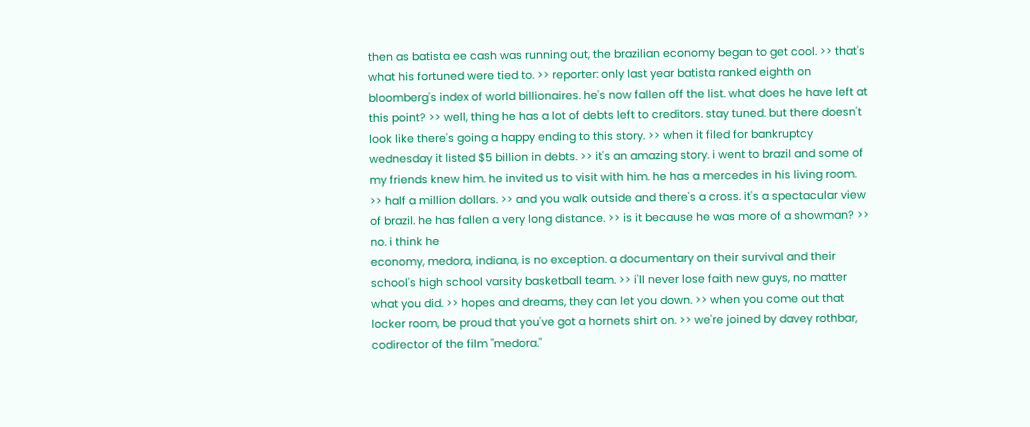then as batista ee cash was running out, the brazilian economy began to get cool. >> that's what his fortuned were tied to. >> reporter: only last year batista ranked eighth on bloomberg's index of world billionaires. he's now fallen off the list. what does he have left at this point? >> well, thing he has a lot of debts left to creditors. stay tuned. but there doesn't look like there's going a happy ending to this story. >> when it filed for bankruptcy wednesday it listed $5 billion in debts. >> it's an amazing story. i went to brazil and some of my friends knew him. he invited us to visit with him. he has a mercedes in his living room. >> half a million dollars. >> and you walk outside and there's a cross. it's a spectacular view of brazil. he has fallen a very long distance. >> is it because he was more of a showman? >> no. i think he
economy, medora, indiana, is no exception. a documentary on their survival and their school's high school varsity basketball team. >> i'll never lose faith new guys, no matter what you did. >> hopes and dreams, they can let you down. >> when you come out that locker room, be proud that you've got a hornets shirt on. >> we're joined by davey rothbar, codirector of the film "medora."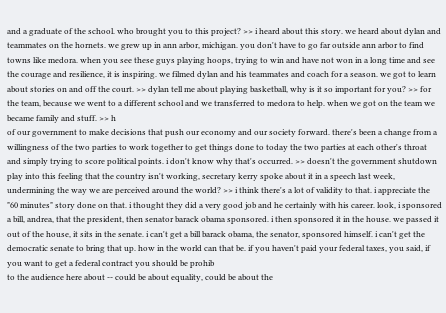and a graduate of the school. who brought you to this project? >> i heard about this story. we heard about dylan and teammates on the hornets. we grew up in ann arbor, michigan. you don't have to go far outside ann arbor to find towns like medora. when you see these guys playing hoops, trying to win and have not won in a long time and see the courage and resilience, it is inspiring. we filmed dylan and his teammates and coach for a season. we got to learn about stories on and off the court. >> dylan tell me about playing basketball, why is it so important for you? >> for the team, because we went to a different school and we transferred to medora to help. when we got on the team we became family and stuff. >> h
of our government to make decisions that push our economy and our society forward. there's been a change from a willingness of the two parties to work together to get things done to today the two parties at each other's throat and simply trying to score political points. i don't know why that's occurred. >> doesn't the government shutdown play into this feeling that the country isn't working, secretary kerry spoke about it in a speech last week, undermining the way we are perceived around the world? >> i think there's a lot of validity to that. i appreciate the "60 minutes" story done on that. i thought they did a very good job and he certainly with his career. look, i sponsored a bill, andrea, that the president, then senator barack obama sponsored. i then sponsored it in the house. we passed it out of the house, it sits in the senate. i can't get a bill barack obama, the senator, sponsored himself. i can't get the democratic senate to bring that up. how in the world can that be. if you haven't paid your federal taxes, you said, if you want to get a federal contract you should be prohib
to the audience here about -- could be about equality, could be about the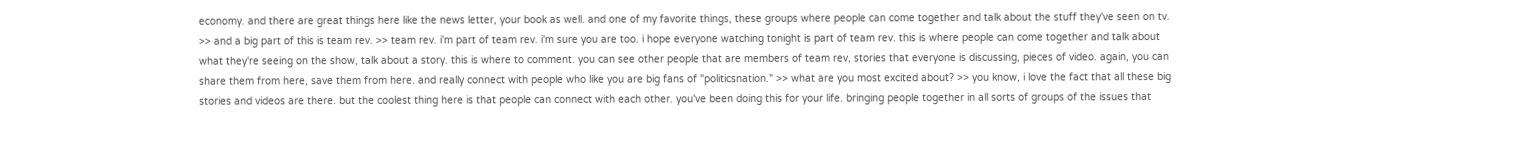economy. and there are great things here like the news letter, your book as well. and one of my favorite things, these groups where people can come together and talk about the stuff they've seen on tv. >> and a big part of this is team rev. >> team rev. i'm part of team rev. i'm sure you are too. i hope everyone watching tonight is part of team rev. this is where people can come together and talk about what they're seeing on the show, talk about a story. this is where to comment. you can see other people that are members of team rev, stories that everyone is discussing, pieces of video. again, you can share them from here, save them from here. and really connect with people who like you are big fans of "politicsnation." >> what are you most excited about? >> you know, i love the fact that all these big stories and videos are there. but the coolest thing here is that people can connect with each other. you've been doing this for your life. bringing people together in all sorts of groups of the issues that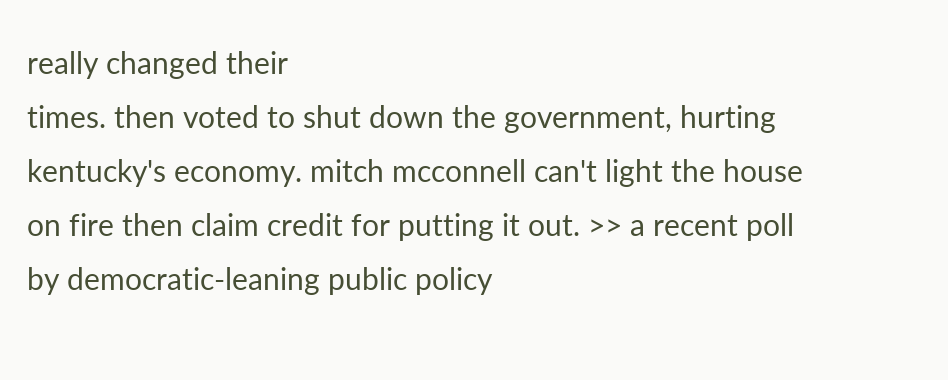really changed their
times. then voted to shut down the government, hurting kentucky's economy. mitch mcconnell can't light the house on fire then claim credit for putting it out. >> a recent poll by democratic-leaning public policy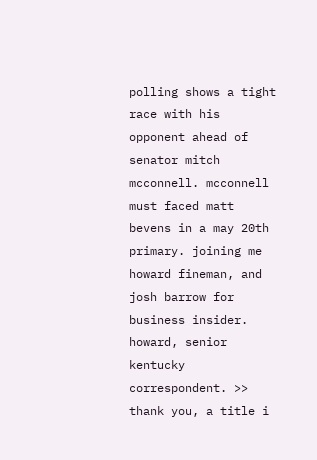polling shows a tight race with his opponent ahead of senator mitch mcconnell. mcconnell must faced matt bevens in a may 20th primary. joining me howard fineman, and josh barrow for business insider. howard, senior kentucky correspondent. >> thank you, a title i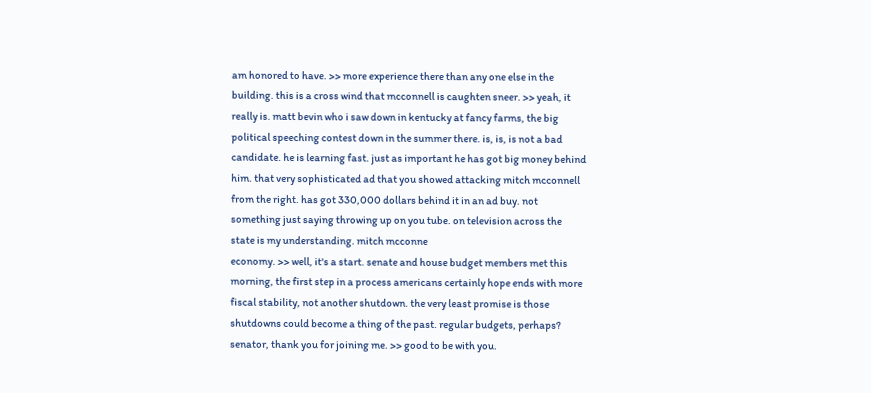am honored to have. >> more experience there than any one else in the building. this is a cross wind that mcconnell is caughten sneer. >> yeah, it really is. matt bevin who i saw down in kentucky at fancy farms, the big political speeching contest down in the summer there. is, is, is not a bad candidate. he is learning fast. just as important he has got big money behind him. that very sophisticated ad that you showed attacking mitch mcconnell from the right. has got 330,000 dollars behind it in an ad buy. not something just saying throwing up on you tube. on television across the state is my understanding. mitch mcconne
economy. >> well, it's a start. senate and house budget members met this morning, the first step in a process americans certainly hope ends with more fiscal stability, not another shutdown. the very least promise is those shutdowns could become a thing of the past. regular budgets, perhaps? senator, thank you for joining me. >> good to be with you.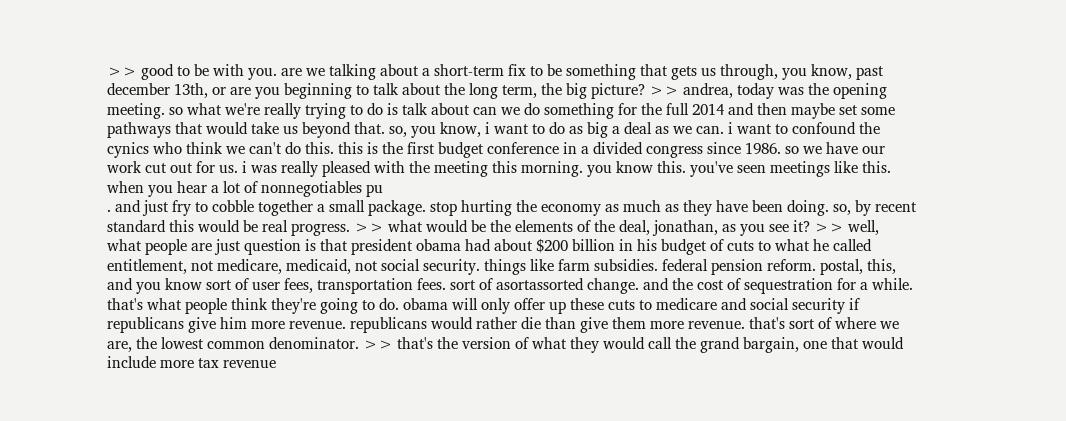>> good to be with you. are we talking about a short-term fix to be something that gets us through, you know, past december 13th, or are you beginning to talk about the long term, the big picture? >> andrea, today was the opening meeting. so what we're really trying to do is talk about can we do something for the full 2014 and then maybe set some pathways that would take us beyond that. so, you know, i want to do as big a deal as we can. i want to confound the cynics who think we can't do this. this is the first budget conference in a divided congress since 1986. so we have our work cut out for us. i was really pleased with the meeting this morning. you know this. you've seen meetings like this. when you hear a lot of nonnegotiables pu
. and just fry to cobble together a small package. stop hurting the economy as much as they have been doing. so, by recent standard this would be real progress. >> what would be the elements of the deal, jonathan, as you see it? >> well, what people are just question is that president obama had about $200 billion in his budget of cuts to what he called entitlement, not medicare, medicaid, not social security. things like farm subsidies. federal pension reform. postal, this, and you know sort of user fees, transportation fees. sort of asortassorted change. and the cost of sequestration for a while. that's what people think they're going to do. obama will only offer up these cuts to medicare and social security if republicans give him more revenue. republicans would rather die than give them more revenue. that's sort of where we are, the lowest common denominator. >> that's the version of what they would call the grand bargain, one that would include more tax revenue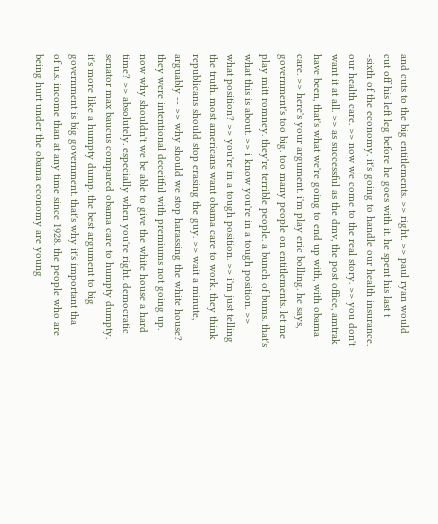and cuts to the big entitlements. >> right. >> paul ryan would cut off his left leg before he goes with it. he spent his last t
-sixth of the economy. it's going to handle our health insurance. our health care. >> now we come to the real story. >> you don't want it at all. >> as successful as the dmv, the post office, amtrak have been, that's what we're going to end up with, with obama care. >> here's your argument. i'm play eric bolling. he says, government's too big. too many people on entitlements. let me play mitt romney. they're terrible people. a bunch of bums. that's what this is about. >> i know you're in a tough position. >> what position? >> you're in a tough position. >> i'm just telling the truth. most americans want obama care to work. they think republicans should stop erasing the guy. >> wait a minute, arguably -- >> why should we stop harassing the white house? they were intentional deceitful with premiums not going up. now why shouldn't we be able to give the white house a hard time? >> absolutely. especially when you're right. democratic senator max baucus compared obama care to humpty dumpty. it's more like a humpty dump. the best argument to big government is big government. that's why it's important tha
of u.s. income than at any time since 1928. the people who are being hurt under the obama economy are young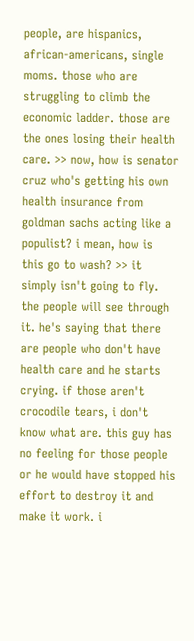people, are hispanics, african-americans, single moms. those who are struggling to climb the economic ladder. those are the ones losing their health care. >> now, how is senator cruz who's getting his own health insurance from goldman sachs acting like a populist? i mean, how is this go to wash? >> it simply isn't going to fly. the people will see through it. he's saying that there are people who don't have health care and he starts crying. if those aren't crocodile tears, i don't know what are. this guy has no feeling for those people or he would have stopped his effort to destroy it and make it work. i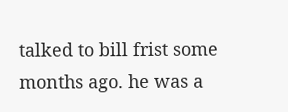talked to bill frist some months ago. he was a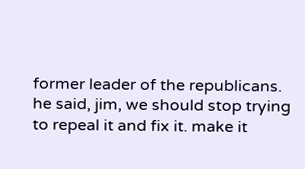former leader of the republicans. he said, jim, we should stop trying to repeal it and fix it. make it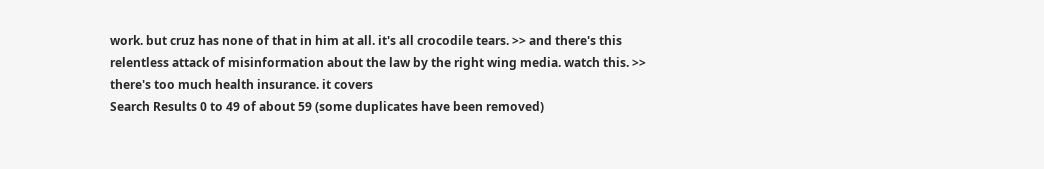work. but cruz has none of that in him at all. it's all crocodile tears. >> and there's this relentless attack of misinformation about the law by the right wing media. watch this. >> there's too much health insurance. it covers
Search Results 0 to 49 of about 59 (some duplicates have been removed)